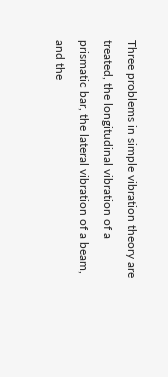Three problems in simple vibration theory are treated, the longitudinal vibration of a prismatic bar, the lateral vibration of a beam, and the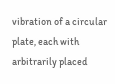vibration of a circular plate, each with arbitrarily placed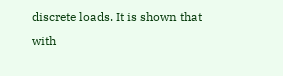discrete loads. It is shown that with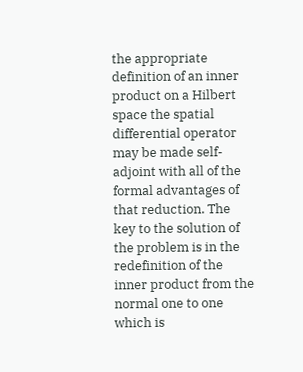the appropriate definition of an inner product on a Hilbert space the spatial differential operator may be made self-adjoint with all of the formal advantages of that reduction. The key to the solution of the problem is in the redefinition of the inner product from the normal one to one which is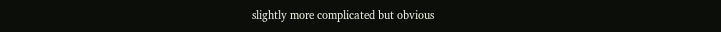slightly more complicated but obvious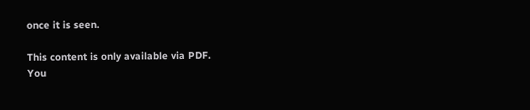once it is seen.

This content is only available via PDF.
You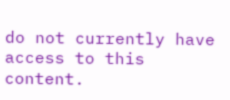do not currently have access to this content.